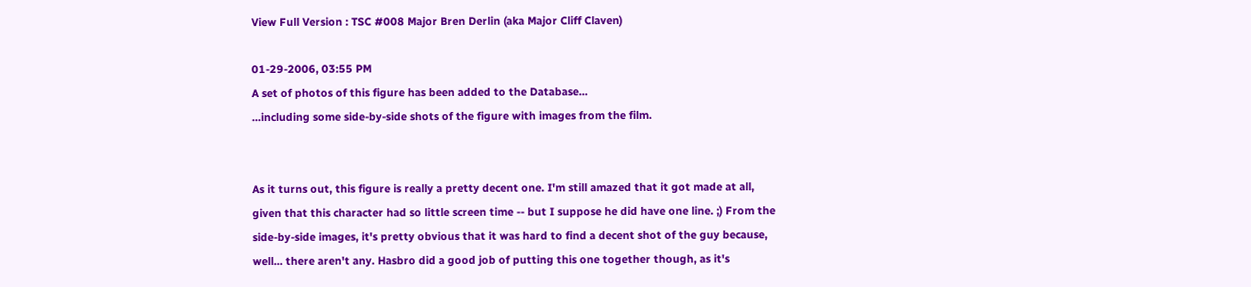View Full Version : TSC #008 Major Bren Derlin (aka Major Cliff Claven)

01-29-2006, 03:55 PM
A set of photos of this figure has been added to the Database...
...including some side-by-side shots of the figure with images from the film.


As it turns out, this figure is really a pretty decent one. I'm still amazed that it got made at all, given that this character had so little screen time -- but I suppose he did have one line. ;) From the side-by-side images, it's pretty obvious that it was hard to find a decent shot of the guy because, well... there aren't any. Hasbro did a good job of putting this one together though, as it's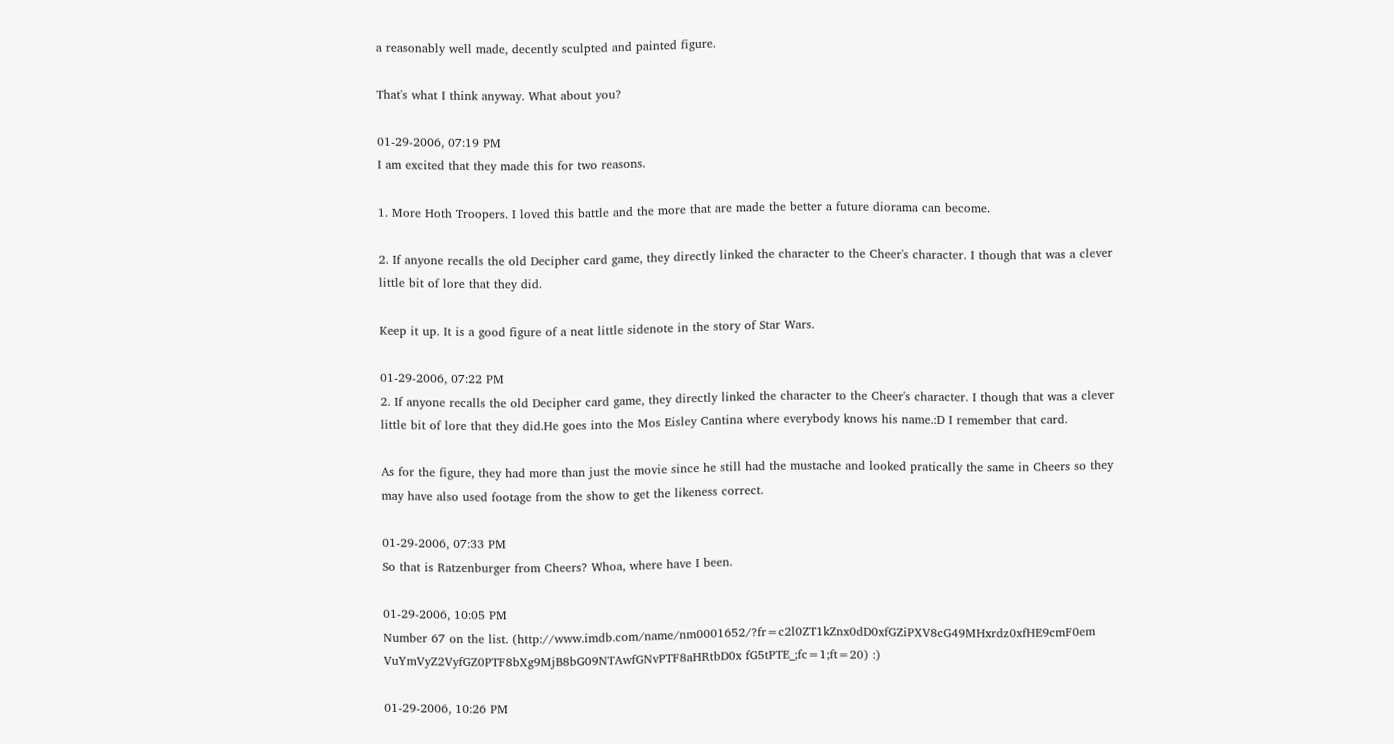a reasonably well made, decently sculpted and painted figure.

That's what I think anyway. What about you?

01-29-2006, 07:19 PM
I am excited that they made this for two reasons.

1. More Hoth Troopers. I loved this battle and the more that are made the better a future diorama can become.

2. If anyone recalls the old Decipher card game, they directly linked the character to the Cheer's character. I though that was a clever little bit of lore that they did.

Keep it up. It is a good figure of a neat little sidenote in the story of Star Wars.

01-29-2006, 07:22 PM
2. If anyone recalls the old Decipher card game, they directly linked the character to the Cheer's character. I though that was a clever little bit of lore that they did.He goes into the Mos Eisley Cantina where everybody knows his name.:D I remember that card.

As for the figure, they had more than just the movie since he still had the mustache and looked pratically the same in Cheers so they may have also used footage from the show to get the likeness correct.

01-29-2006, 07:33 PM
So that is Ratzenburger from Cheers? Whoa, where have I been.

01-29-2006, 10:05 PM
Number 67 on the list. (http://www.imdb.com/name/nm0001652/?fr=c2l0ZT1kZnx0dD0xfGZiPXV8cG49MHxrdz0xfHE9cmF0em VuYmVyZ2VyfGZ0PTF8bXg9MjB8bG09NTAwfGNvPTF8aHRtbD0x fG5tPTE_;fc=1;ft=20) :)

01-29-2006, 10:26 PM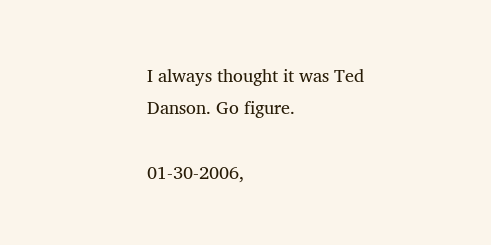I always thought it was Ted Danson. Go figure.

01-30-2006,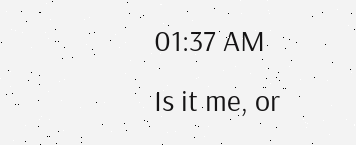01:37 AM
Is it me, or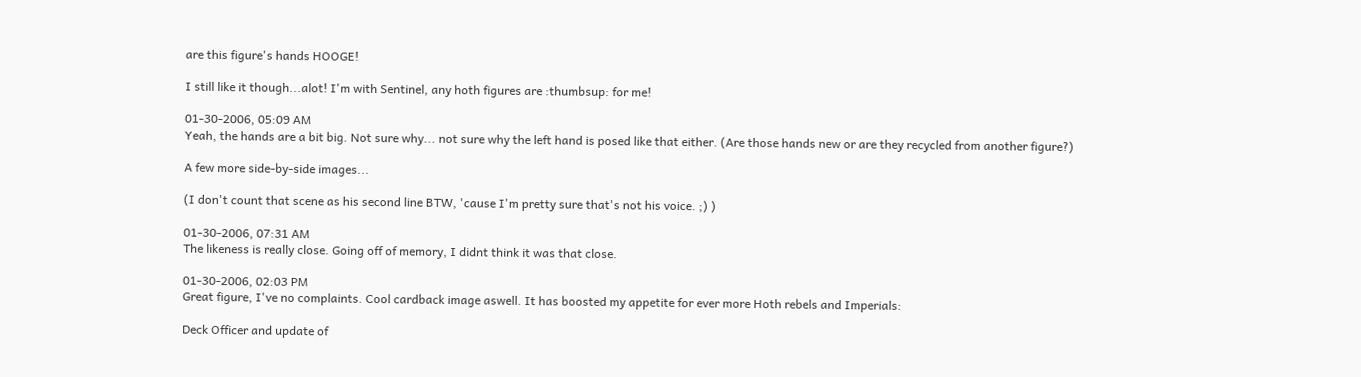are this figure's hands HOOGE!

I still like it though...alot! I'm with Sentinel, any hoth figures are :thumbsup: for me!

01-30-2006, 05:09 AM
Yeah, the hands are a bit big. Not sure why... not sure why the left hand is posed like that either. (Are those hands new or are they recycled from another figure?)

A few more side-by-side images...

(I don't count that scene as his second line BTW, 'cause I'm pretty sure that's not his voice. ;) )

01-30-2006, 07:31 AM
The likeness is really close. Going off of memory, I didnt think it was that close.

01-30-2006, 02:03 PM
Great figure, I've no complaints. Cool cardback image aswell. It has boosted my appetite for ever more Hoth rebels and Imperials:

Deck Officer and update of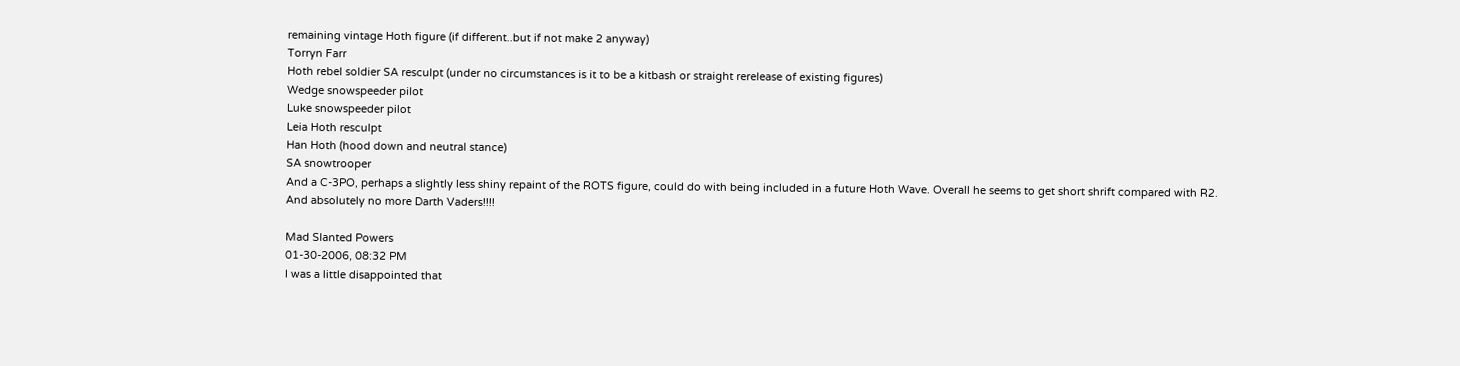remaining vintage Hoth figure (if different..but if not make 2 anyway)
Torryn Farr
Hoth rebel soldier SA resculpt (under no circumstances is it to be a kitbash or straight rerelease of existing figures)
Wedge snowspeeder pilot
Luke snowspeeder pilot
Leia Hoth resculpt
Han Hoth (hood down and neutral stance)
SA snowtrooper
And a C-3PO, perhaps a slightly less shiny repaint of the ROTS figure, could do with being included in a future Hoth Wave. Overall he seems to get short shrift compared with R2.
And absolutely no more Darth Vaders!!!!

Mad Slanted Powers
01-30-2006, 08:32 PM
I was a little disappointed that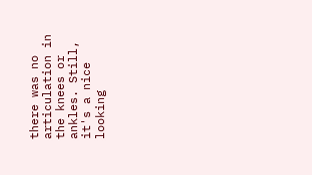there was no articulation in the knees or ankles. Still, it's a nice looking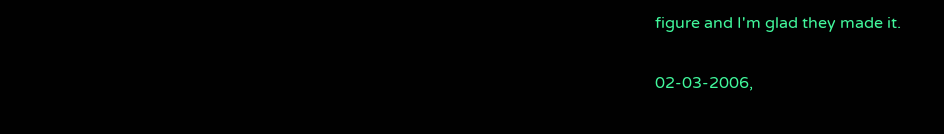figure and I'm glad they made it.

02-03-2006,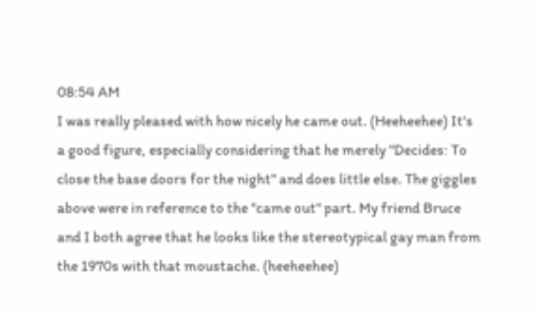08:54 AM
I was really pleased with how nicely he came out. (Heeheehee) It's a good figure, especially considering that he merely "Decides: To close the base doors for the night" and does little else. The giggles above were in reference to the "came out" part. My friend Bruce and I both agree that he looks like the stereotypical gay man from the 1970s with that moustache. (heeheehee)